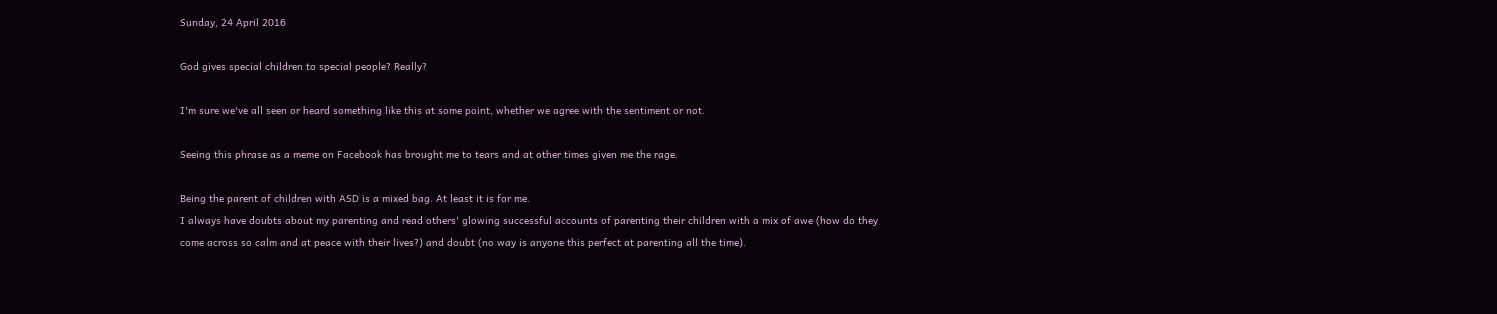Sunday, 24 April 2016

God gives special children to special people? Really?

I'm sure we've all seen or heard something like this at some point, whether we agree with the sentiment or not.

Seeing this phrase as a meme on Facebook has brought me to tears and at other times given me the rage.

Being the parent of children with ASD is a mixed bag. At least it is for me.
I always have doubts about my parenting and read others' glowing successful accounts of parenting their children with a mix of awe (how do they come across so calm and at peace with their lives?) and doubt (no way is anyone this perfect at parenting all the time).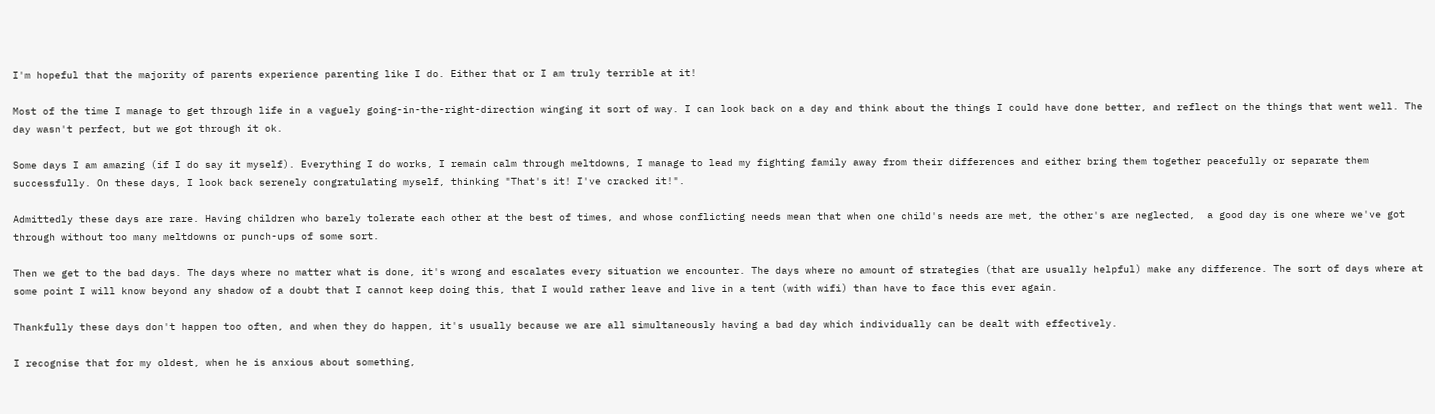I'm hopeful that the majority of parents experience parenting like I do. Either that or I am truly terrible at it!

Most of the time I manage to get through life in a vaguely going-in-the-right-direction winging it sort of way. I can look back on a day and think about the things I could have done better, and reflect on the things that went well. The day wasn't perfect, but we got through it ok.

Some days I am amazing (if I do say it myself). Everything I do works, I remain calm through meltdowns, I manage to lead my fighting family away from their differences and either bring them together peacefully or separate them successfully. On these days, I look back serenely congratulating myself, thinking "That's it! I've cracked it!".

Admittedly these days are rare. Having children who barely tolerate each other at the best of times, and whose conflicting needs mean that when one child's needs are met, the other's are neglected,  a good day is one where we've got through without too many meltdowns or punch-ups of some sort.

Then we get to the bad days. The days where no matter what is done, it's wrong and escalates every situation we encounter. The days where no amount of strategies (that are usually helpful) make any difference. The sort of days where at some point I will know beyond any shadow of a doubt that I cannot keep doing this, that I would rather leave and live in a tent (with wifi) than have to face this ever again.

Thankfully these days don't happen too often, and when they do happen, it's usually because we are all simultaneously having a bad day which individually can be dealt with effectively.

I recognise that for my oldest, when he is anxious about something,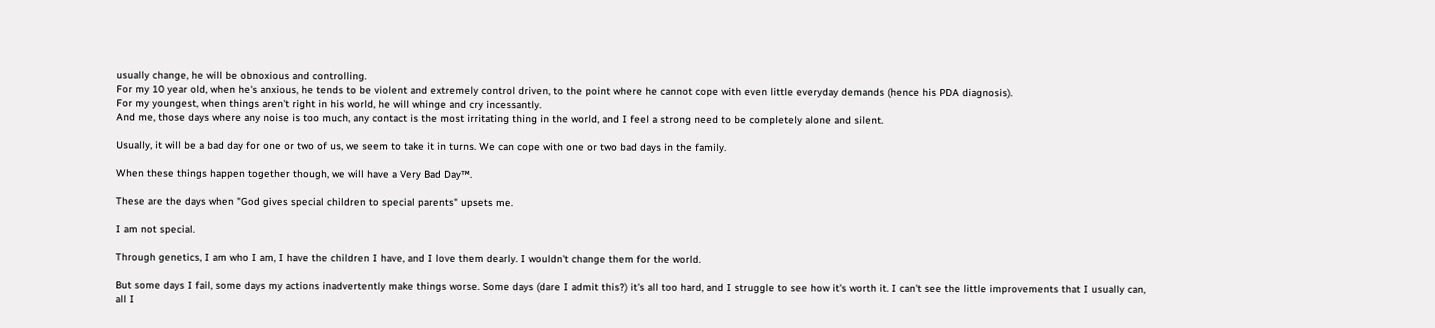usually change, he will be obnoxious and controlling.
For my 10 year old, when he's anxious, he tends to be violent and extremely control driven, to the point where he cannot cope with even little everyday demands (hence his PDA diagnosis).
For my youngest, when things aren't right in his world, he will whinge and cry incessantly.
And me, those days where any noise is too much, any contact is the most irritating thing in the world, and I feel a strong need to be completely alone and silent.

Usually, it will be a bad day for one or two of us, we seem to take it in turns. We can cope with one or two bad days in the family.

When these things happen together though, we will have a Very Bad Day™.

These are the days when "God gives special children to special parents" upsets me.

I am not special.

Through genetics, I am who I am, I have the children I have, and I love them dearly. I wouldn't change them for the world.

But some days I fail, some days my actions inadvertently make things worse. Some days (dare I admit this?) it's all too hard, and I struggle to see how it's worth it. I can't see the little improvements that I usually can, all I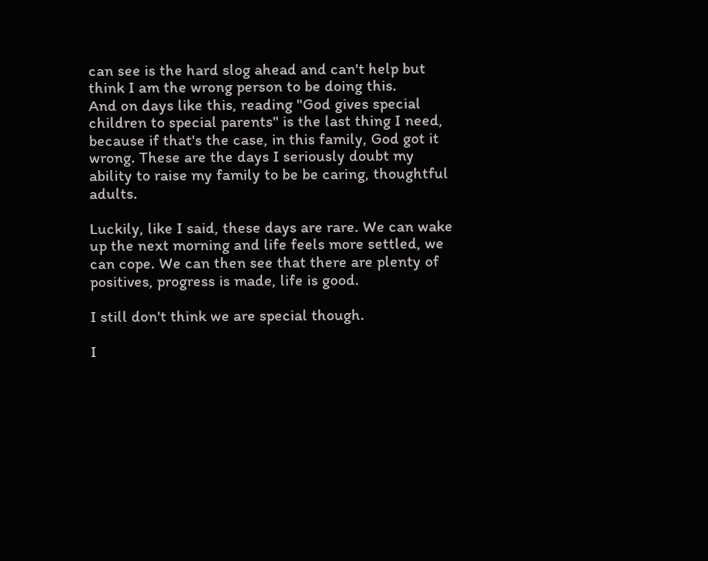can see is the hard slog ahead and can't help but think I am the wrong person to be doing this.
And on days like this, reading "God gives special children to special parents" is the last thing I need, because if that's the case, in this family, God got it wrong. These are the days I seriously doubt my ability to raise my family to be be caring, thoughtful adults.

Luckily, like I said, these days are rare. We can wake up the next morning and life feels more settled, we can cope. We can then see that there are plenty of positives, progress is made, life is good.

I still don't think we are special though.

I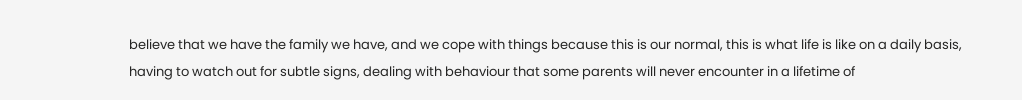believe that we have the family we have, and we cope with things because this is our normal, this is what life is like on a daily basis, having to watch out for subtle signs, dealing with behaviour that some parents will never encounter in a lifetime of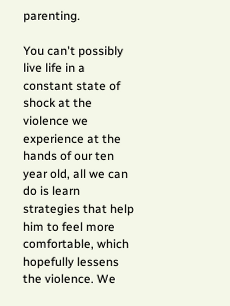parenting.

You can't possibly live life in a constant state of shock at the violence we experience at the hands of our ten year old, all we can do is learn strategies that help him to feel more comfortable, which hopefully lessens the violence. We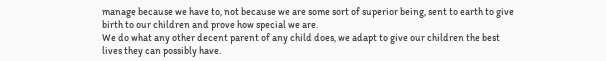manage because we have to, not because we are some sort of superior being, sent to earth to give birth to our children and prove how special we are.
We do what any other decent parent of any child does, we adapt to give our children the best lives they can possibly have.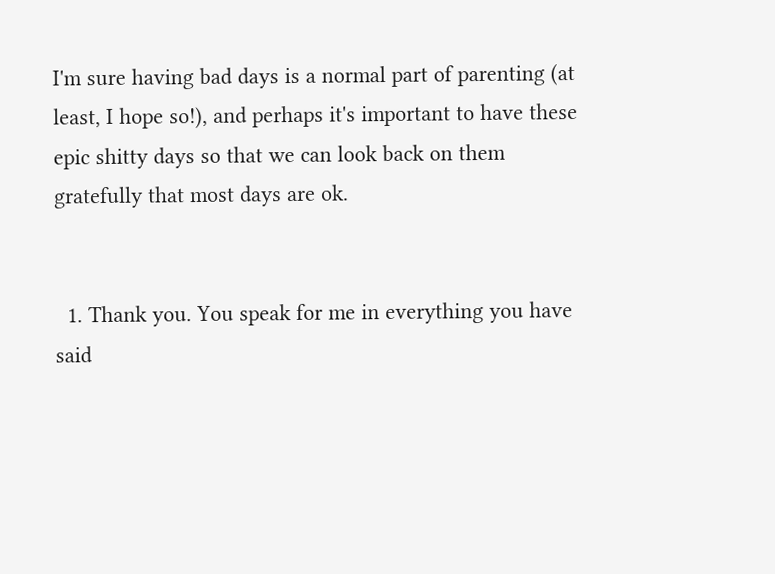I'm sure having bad days is a normal part of parenting (at least, I hope so!), and perhaps it's important to have these epic shitty days so that we can look back on them gratefully that most days are ok.


  1. Thank you. You speak for me in everything you have said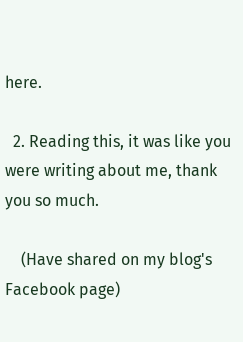here.

  2. Reading this, it was like you were writing about me, thank you so much.

    (Have shared on my blog's Facebook page)